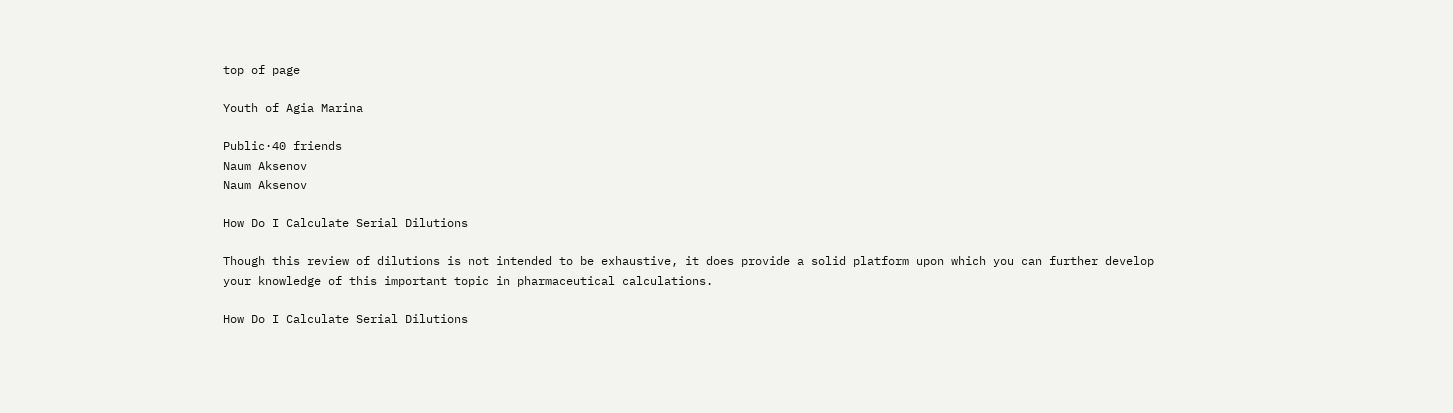top of page

Youth of Agia Marina

Public·40 friends
Naum Aksenov
Naum Aksenov

How Do I Calculate Serial Dilutions

Though this review of dilutions is not intended to be exhaustive, it does provide a solid platform upon which you can further develop your knowledge of this important topic in pharmaceutical calculations.

How Do I Calculate Serial Dilutions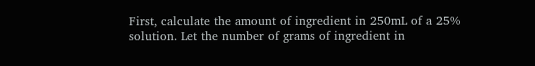First, calculate the amount of ingredient in 250mL of a 25% solution. Let the number of grams of ingredient in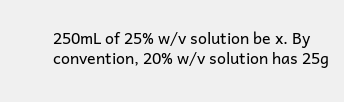250mL of 25% w/v solution be x. By convention, 20% w/v solution has 25g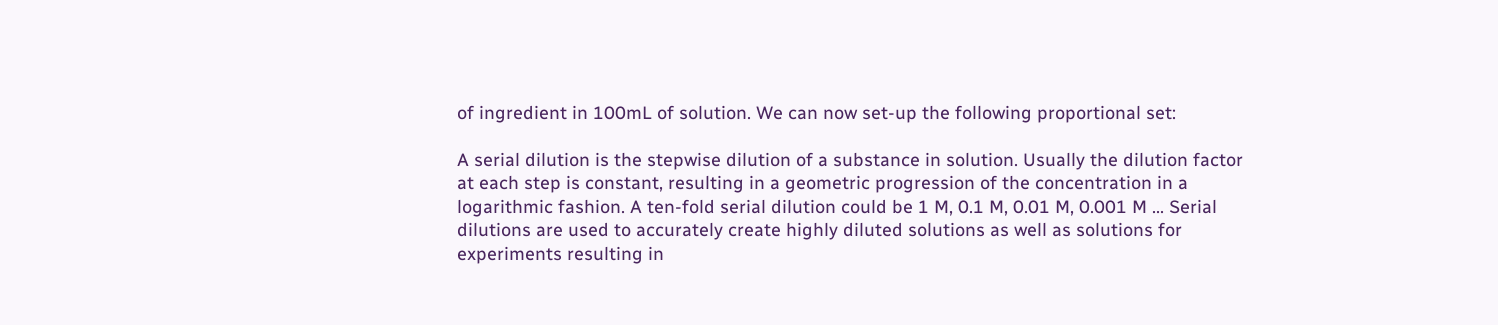of ingredient in 100mL of solution. We can now set-up the following proportional set:

A serial dilution is the stepwise dilution of a substance in solution. Usually the dilution factor at each step is constant, resulting in a geometric progression of the concentration in a logarithmic fashion. A ten-fold serial dilution could be 1 M, 0.1 M, 0.01 M, 0.001 M ... Serial dilutions are used to accurately create highly diluted solutions as well as solutions for experiments resulting in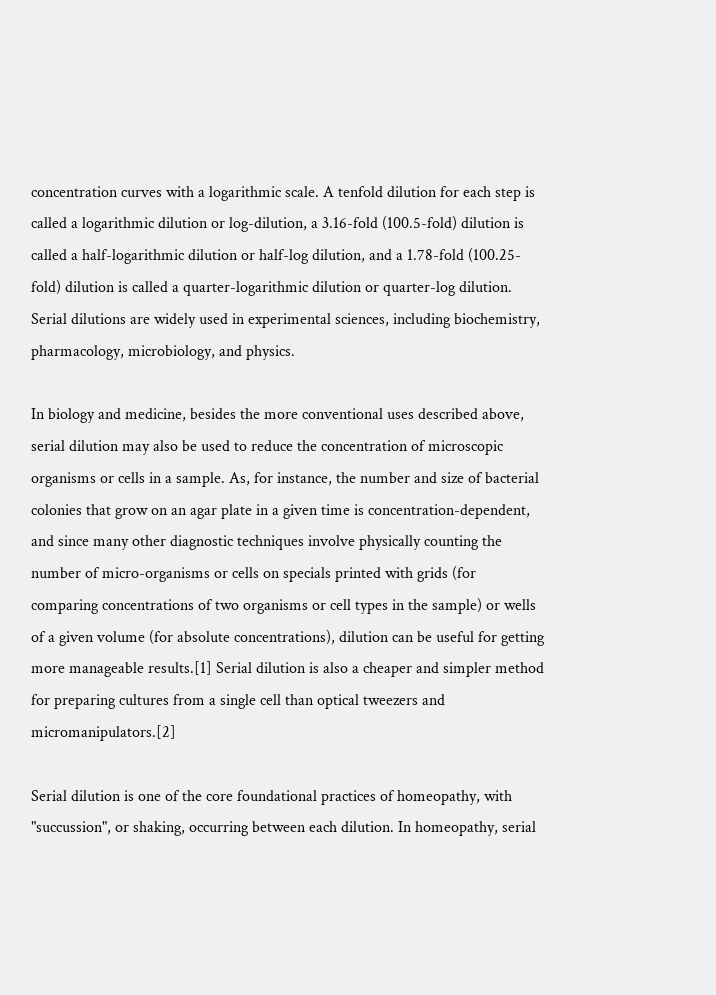concentration curves with a logarithmic scale. A tenfold dilution for each step is called a logarithmic dilution or log-dilution, a 3.16-fold (100.5-fold) dilution is called a half-logarithmic dilution or half-log dilution, and a 1.78-fold (100.25-fold) dilution is called a quarter-logarithmic dilution or quarter-log dilution. Serial dilutions are widely used in experimental sciences, including biochemistry, pharmacology, microbiology, and physics.

In biology and medicine, besides the more conventional uses described above, serial dilution may also be used to reduce the concentration of microscopic organisms or cells in a sample. As, for instance, the number and size of bacterial colonies that grow on an agar plate in a given time is concentration-dependent, and since many other diagnostic techniques involve physically counting the number of micro-organisms or cells on specials printed with grids (for comparing concentrations of two organisms or cell types in the sample) or wells of a given volume (for absolute concentrations), dilution can be useful for getting more manageable results.[1] Serial dilution is also a cheaper and simpler method for preparing cultures from a single cell than optical tweezers and micromanipulators.[2]

Serial dilution is one of the core foundational practices of homeopathy, with "succussion", or shaking, occurring between each dilution. In homeopathy, serial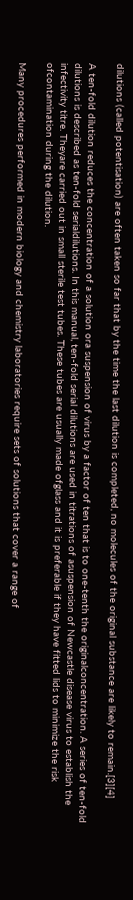dilutions (called potentisation) are often taken so far that by the time the last dilution is completed, no molecules of the original substance are likely to remain.[3][4]

A ten-fold dilution reduces the concentration of a solution ora suspension of virus by a factor of ten that is to one-tenth the originalconcentration. A series of ten-fold dilutions is described as ten-fold serialdilutions. In this manual, ten-fold serial dilutions are used in titrations of asuspension of Newcastle disease virus to establish the infectivity titre. Theyare carried out in small sterile test tubes. These tubes are usually made ofglass and it is preferable if they have fitted lids to minimize the risk ofcontamination during the dilution.

Many procedures performed in modern biology and chemistry laboratories require sets of solutions that cover a range of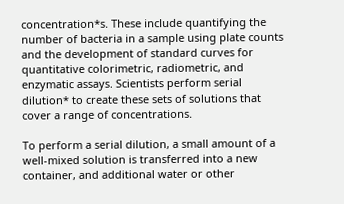concentration*s. These include quantifying the number of bacteria in a sample using plate counts and the development of standard curves for quantitative colorimetric, radiometric, and enzymatic assays. Scientists perform serial dilution* to create these sets of solutions that cover a range of concentrations.

To perform a serial dilution, a small amount of a well-mixed solution is transferred into a new container, and additional water or other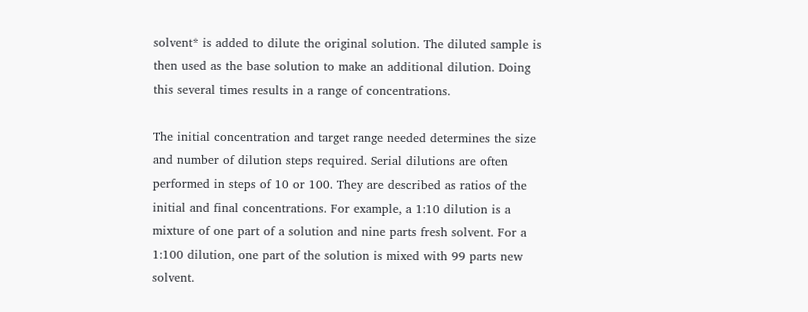solvent* is added to dilute the original solution. The diluted sample is then used as the base solution to make an additional dilution. Doing this several times results in a range of concentrations.

The initial concentration and target range needed determines the size and number of dilution steps required. Serial dilutions are often performed in steps of 10 or 100. They are described as ratios of the initial and final concentrations. For example, a 1:10 dilution is a mixture of one part of a solution and nine parts fresh solvent. For a 1:100 dilution, one part of the solution is mixed with 99 parts new solvent.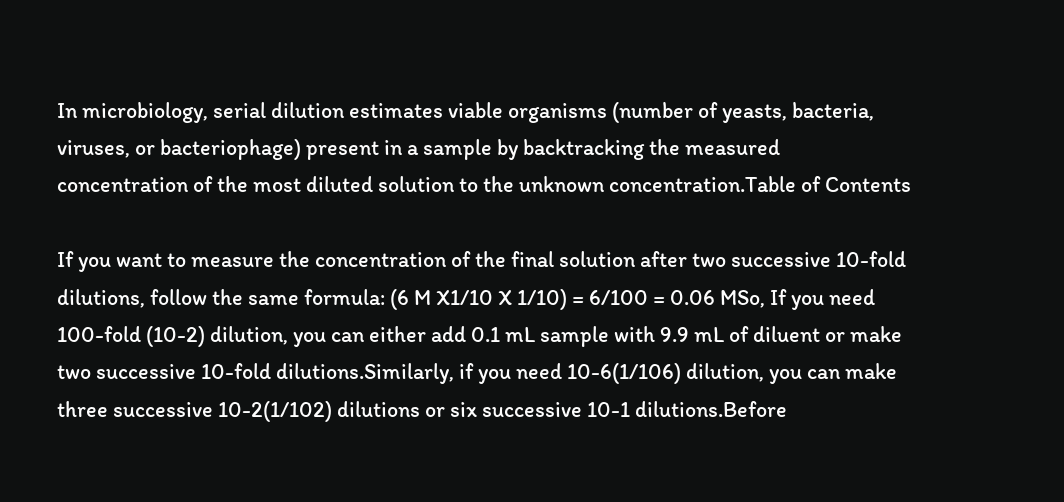In microbiology, serial dilution estimates viable organisms (number of yeasts, bacteria, viruses, or bacteriophage) present in a sample by backtracking the measured concentration of the most diluted solution to the unknown concentration.Table of Contents

If you want to measure the concentration of the final solution after two successive 10-fold dilutions, follow the same formula: (6 M X1/10 X 1/10) = 6/100 = 0.06 MSo, If you need 100-fold (10-2) dilution, you can either add 0.1 mL sample with 9.9 mL of diluent or make two successive 10-fold dilutions.Similarly, if you need 10-6(1/106) dilution, you can make three successive 10-2(1/102) dilutions or six successive 10-1 dilutions.Before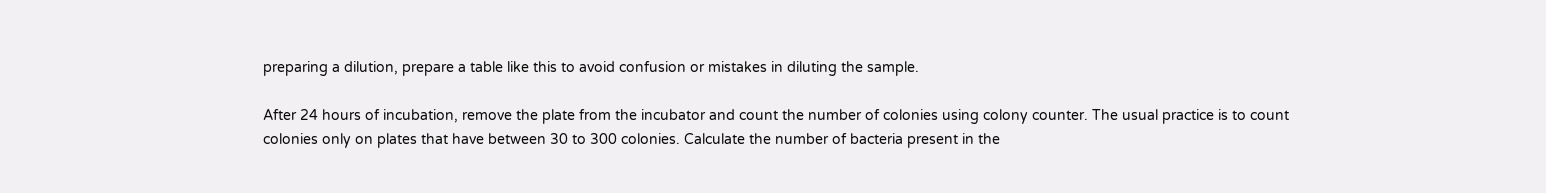preparing a dilution, prepare a table like this to avoid confusion or mistakes in diluting the sample.

After 24 hours of incubation, remove the plate from the incubator and count the number of colonies using colony counter. The usual practice is to count colonies only on plates that have between 30 to 300 colonies. Calculate the number of bacteria present in the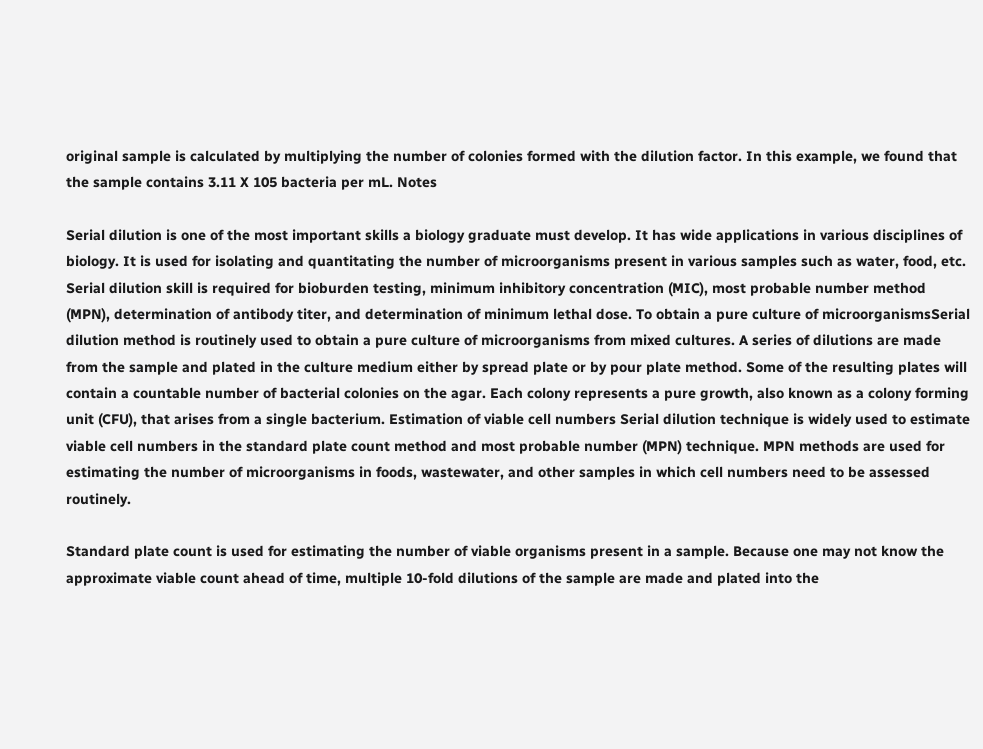original sample is calculated by multiplying the number of colonies formed with the dilution factor. In this example, we found that the sample contains 3.11 X 105 bacteria per mL. Notes

Serial dilution is one of the most important skills a biology graduate must develop. It has wide applications in various disciplines of biology. It is used for isolating and quantitating the number of microorganisms present in various samples such as water, food, etc. Serial dilution skill is required for bioburden testing, minimum inhibitory concentration (MIC), most probable number method (MPN), determination of antibody titer, and determination of minimum lethal dose. To obtain a pure culture of microorganismsSerial dilution method is routinely used to obtain a pure culture of microorganisms from mixed cultures. A series of dilutions are made from the sample and plated in the culture medium either by spread plate or by pour plate method. Some of the resulting plates will contain a countable number of bacterial colonies on the agar. Each colony represents a pure growth, also known as a colony forming unit (CFU), that arises from a single bacterium. Estimation of viable cell numbers Serial dilution technique is widely used to estimate viable cell numbers in the standard plate count method and most probable number (MPN) technique. MPN methods are used for estimating the number of microorganisms in foods, wastewater, and other samples in which cell numbers need to be assessed routinely.

Standard plate count is used for estimating the number of viable organisms present in a sample. Because one may not know the approximate viable count ahead of time, multiple 10-fold dilutions of the sample are made and plated into the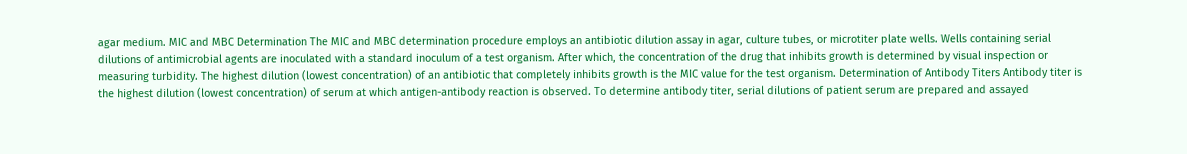agar medium. MIC and MBC Determination The MIC and MBC determination procedure employs an antibiotic dilution assay in agar, culture tubes, or microtiter plate wells. Wells containing serial dilutions of antimicrobial agents are inoculated with a standard inoculum of a test organism. After which, the concentration of the drug that inhibits growth is determined by visual inspection or measuring turbidity. The highest dilution (lowest concentration) of an antibiotic that completely inhibits growth is the MIC value for the test organism. Determination of Antibody Titers Antibody titer is the highest dilution (lowest concentration) of serum at which antigen-antibody reaction is observed. To determine antibody titer, serial dilutions of patient serum are prepared and assayed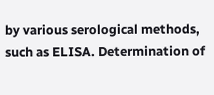by various serological methods, such as ELISA. Determination of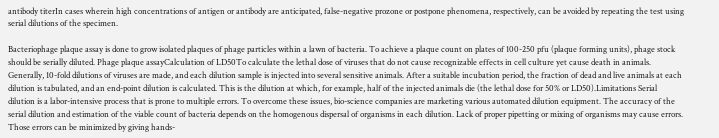antibody titerIn cases wherein high concentrations of antigen or antibody are anticipated, false-negative prozone or postpone phenomena, respectively, can be avoided by repeating the test using serial dilutions of the specimen.

Bacteriophage plaque assay is done to grow isolated plaques of phage particles within a lawn of bacteria. To achieve a plaque count on plates of 100-250 pfu (plaque forming units), phage stock should be serially diluted. Phage plaque assayCalculation of LD50To calculate the lethal dose of viruses that do not cause recognizable effects in cell culture yet cause death in animals. Generally, 10-fold dilutions of viruses are made, and each dilution sample is injected into several sensitive animals. After a suitable incubation period, the fraction of dead and live animals at each dilution is tabulated, and an end-point dilution is calculated. This is the dilution at which, for example, half of the injected animals die (the lethal dose for 50% or LD50).Limitations Serial dilution is a labor-intensive process that is prone to multiple errors. To overcome these issues, bio-science companies are marketing various automated dilution equipment. The accuracy of the serial dilution and estimation of the viable count of bacteria depends on the homogenous dispersal of organisms in each dilution. Lack of proper pipetting or mixing of organisms may cause errors. Those errors can be minimized by giving hands-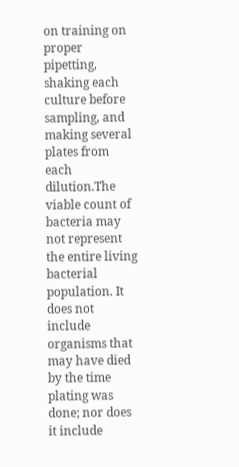on training on proper pipetting, shaking each culture before sampling, and making several plates from each dilution.The viable count of bacteria may not represent the entire living bacterial population. It does not include organisms that may have died by the time plating was done; nor does it include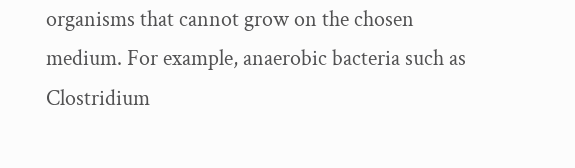organisms that cannot grow on the chosen medium. For example, anaerobic bacteria such as Clostridium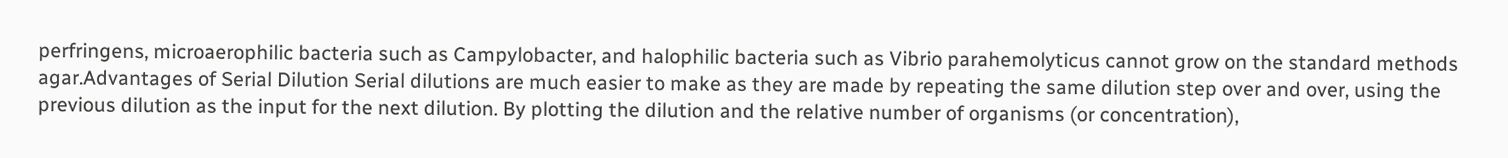perfringens, microaerophilic bacteria such as Campylobacter, and halophilic bacteria such as Vibrio parahemolyticus cannot grow on the standard methods agar.Advantages of Serial Dilution Serial dilutions are much easier to make as they are made by repeating the same dilution step over and over, using the previous dilution as the input for the next dilution. By plotting the dilution and the relative number of organisms (or concentration),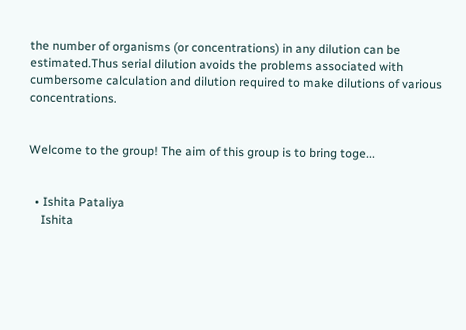the number of organisms (or concentrations) in any dilution can be estimated.Thus serial dilution avoids the problems associated with cumbersome calculation and dilution required to make dilutions of various concentrations.


Welcome to the group! The aim of this group is to bring toge...


  • Ishita Pataliya
    Ishita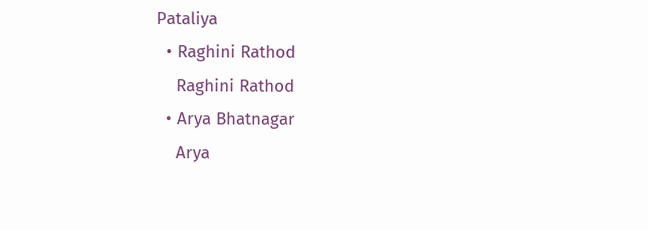Pataliya
  • Raghini Rathod
    Raghini Rathod
  • Arya Bhatnagar
    Arya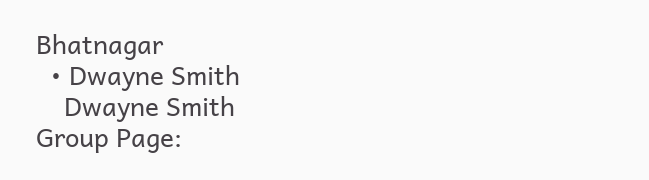Bhatnagar
  • Dwayne Smith
    Dwayne Smith
Group Page: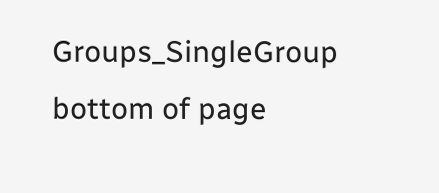Groups_SingleGroup
bottom of page